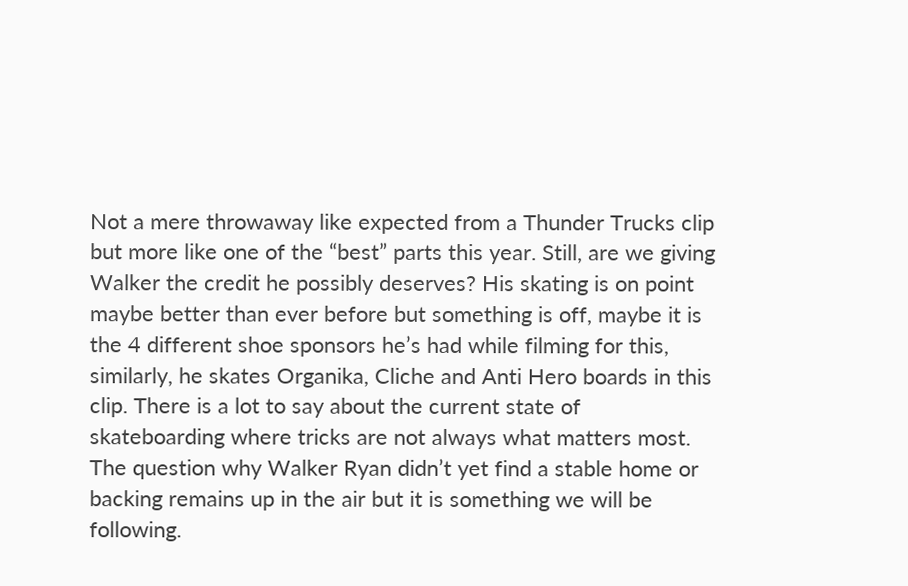Not a mere throwaway like expected from a Thunder Trucks clip but more like one of the “best” parts this year. Still, are we giving Walker the credit he possibly deserves? His skating is on point maybe better than ever before but something is off, maybe it is the 4 different shoe sponsors he’s had while filming for this, similarly, he skates Organika, Cliche and Anti Hero boards in this clip. There is a lot to say about the current state of skateboarding where tricks are not always what matters most. The question why Walker Ryan didn’t yet find a stable home or backing remains up in the air but it is something we will be following.